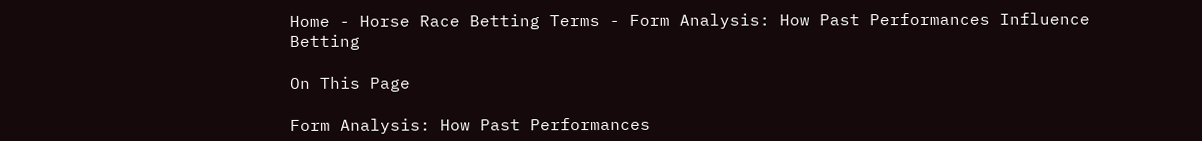Home - Horse Race Betting Terms - Form Analysis: How Past Performances Influence Betting

On This Page

Form Analysis: How Past Performances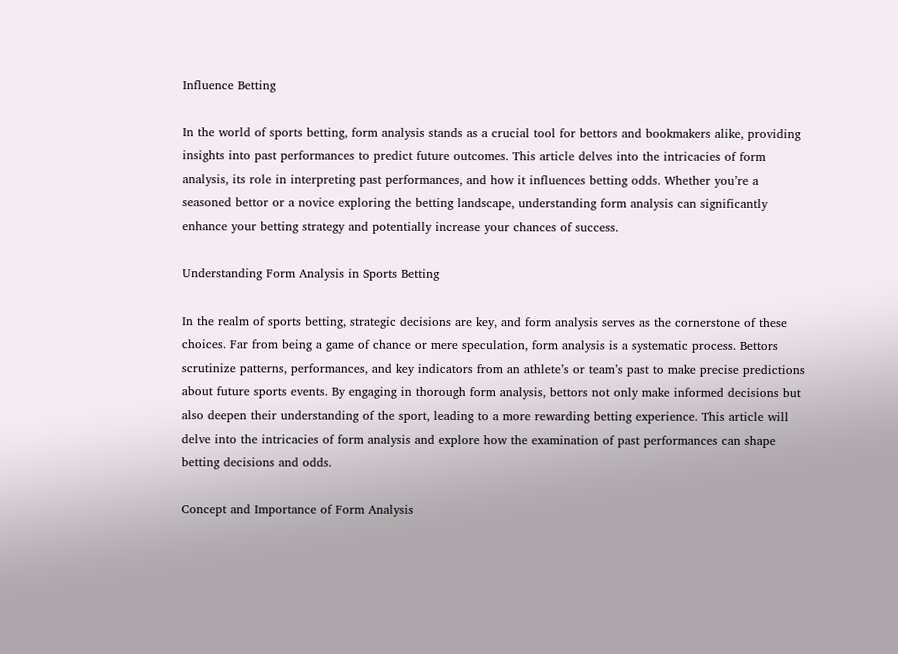Influence Betting

In the world of sports betting, form analysis stands as a crucial tool for bettors and bookmakers alike, providing insights into past performances to predict future outcomes. This article delves into the intricacies of form analysis, its role in interpreting past performances, and how it influences betting odds. Whether you’re a seasoned bettor or a novice exploring the betting landscape, understanding form analysis can significantly enhance your betting strategy and potentially increase your chances of success.

Understanding Form Analysis in Sports Betting

In the realm of sports betting, strategic decisions are key, and form analysis serves as the cornerstone of these choices. Far from being a game of chance or mere speculation, form analysis is a systematic process. Bettors scrutinize patterns, performances, and key indicators from an athlete’s or team’s past to make precise predictions about future sports events. By engaging in thorough form analysis, bettors not only make informed decisions but also deepen their understanding of the sport, leading to a more rewarding betting experience. This article will delve into the intricacies of form analysis and explore how the examination of past performances can shape betting decisions and odds.

Concept and Importance of Form Analysis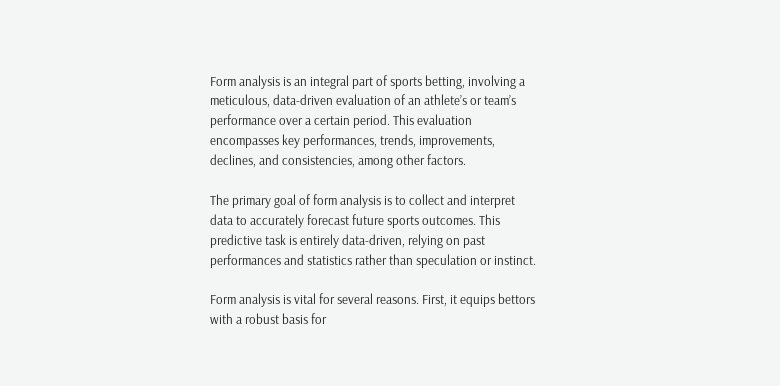Form analysis is an integral part of sports betting, involving a meticulous, data-driven evaluation of an athlete’s or team’s performance over a certain period. This evaluation encompasses key performances, trends, improvements, declines, and consistencies, among other factors.

The primary goal of form analysis is to collect and interpret data to accurately forecast future sports outcomes. This predictive task is entirely data-driven, relying on past performances and statistics rather than speculation or instinct.

Form analysis is vital for several reasons. First, it equips bettors with a robust basis for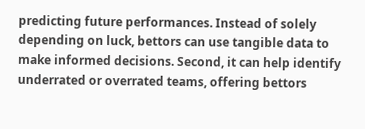predicting future performances. Instead of solely depending on luck, bettors can use tangible data to make informed decisions. Second, it can help identify underrated or overrated teams, offering bettors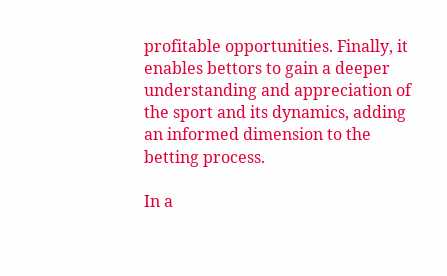profitable opportunities. Finally, it enables bettors to gain a deeper understanding and appreciation of the sport and its dynamics, adding an informed dimension to the betting process.

In a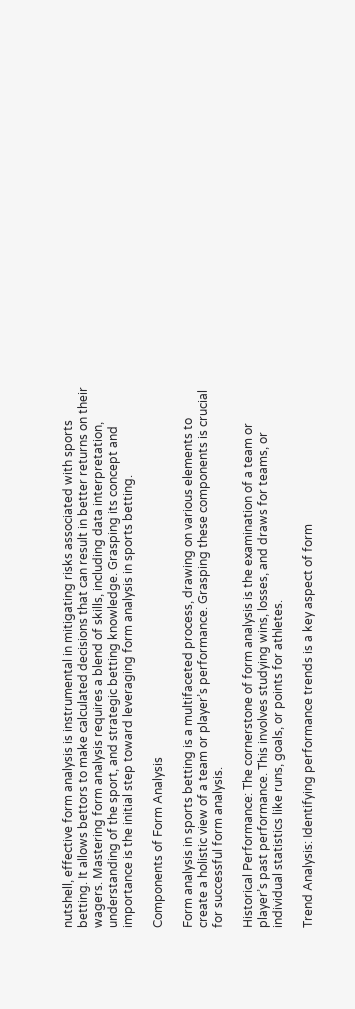nutshell, effective form analysis is instrumental in mitigating risks associated with sports betting. It allows bettors to make calculated decisions that can result in better returns on their wagers. Mastering form analysis requires a blend of skills, including data interpretation, understanding of the sport, and strategic betting knowledge. Grasping its concept and importance is the initial step toward leveraging form analysis in sports betting.

Components of Form Analysis

Form analysis in sports betting is a multifaceted process, drawing on various elements to create a holistic view of a team or player’s performance. Grasping these components is crucial for successful form analysis.

Historical Performance: The cornerstone of form analysis is the examination of a team or player’s past performance. This involves studying wins, losses, and draws for teams, or individual statistics like runs, goals, or points for athletes.

Trend Analysis: Identifying performance trends is a key aspect of form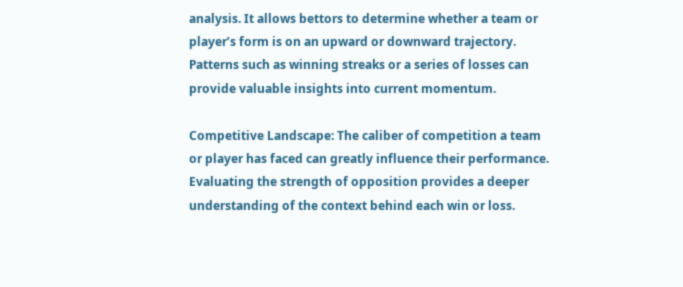analysis. It allows bettors to determine whether a team or player’s form is on an upward or downward trajectory. Patterns such as winning streaks or a series of losses can provide valuable insights into current momentum.

Competitive Landscape: The caliber of competition a team or player has faced can greatly influence their performance. Evaluating the strength of opposition provides a deeper understanding of the context behind each win or loss.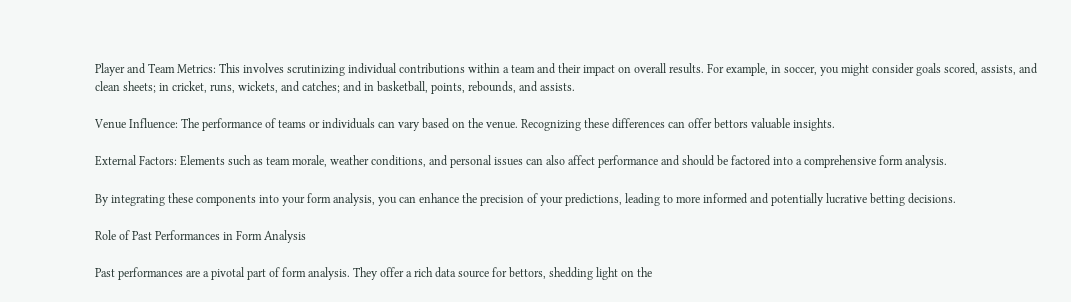Player and Team Metrics: This involves scrutinizing individual contributions within a team and their impact on overall results. For example, in soccer, you might consider goals scored, assists, and clean sheets; in cricket, runs, wickets, and catches; and in basketball, points, rebounds, and assists.

Venue Influence: The performance of teams or individuals can vary based on the venue. Recognizing these differences can offer bettors valuable insights.

External Factors: Elements such as team morale, weather conditions, and personal issues can also affect performance and should be factored into a comprehensive form analysis.

By integrating these components into your form analysis, you can enhance the precision of your predictions, leading to more informed and potentially lucrative betting decisions.

Role of Past Performances in Form Analysis

Past performances are a pivotal part of form analysis. They offer a rich data source for bettors, shedding light on the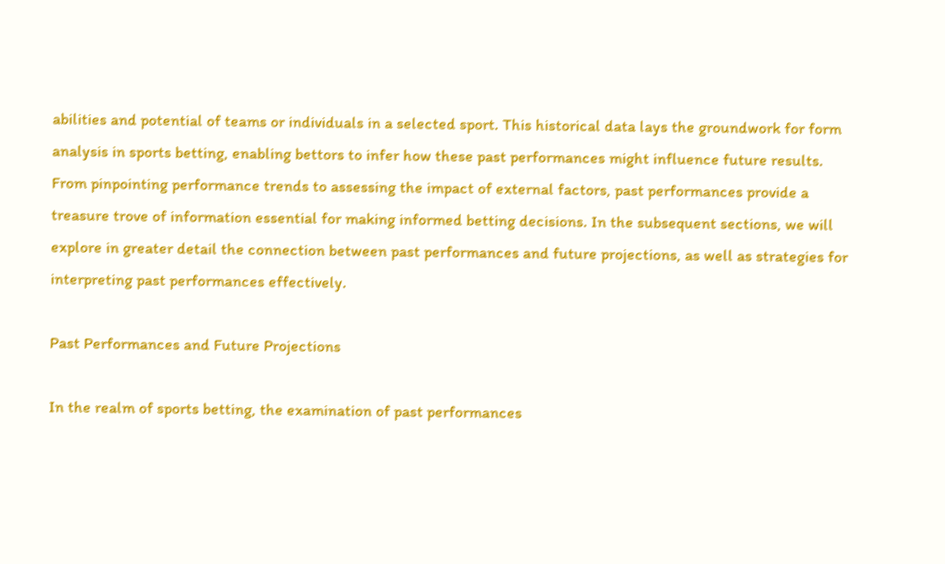abilities and potential of teams or individuals in a selected sport. This historical data lays the groundwork for form analysis in sports betting, enabling bettors to infer how these past performances might influence future results. From pinpointing performance trends to assessing the impact of external factors, past performances provide a treasure trove of information essential for making informed betting decisions. In the subsequent sections, we will explore in greater detail the connection between past performances and future projections, as well as strategies for interpreting past performances effectively.

Past Performances and Future Projections

In the realm of sports betting, the examination of past performances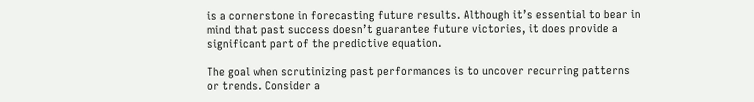is a cornerstone in forecasting future results. Although it’s essential to bear in mind that past success doesn’t guarantee future victories, it does provide a significant part of the predictive equation.

The goal when scrutinizing past performances is to uncover recurring patterns or trends. Consider a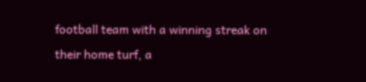football team with a winning streak on their home turf, a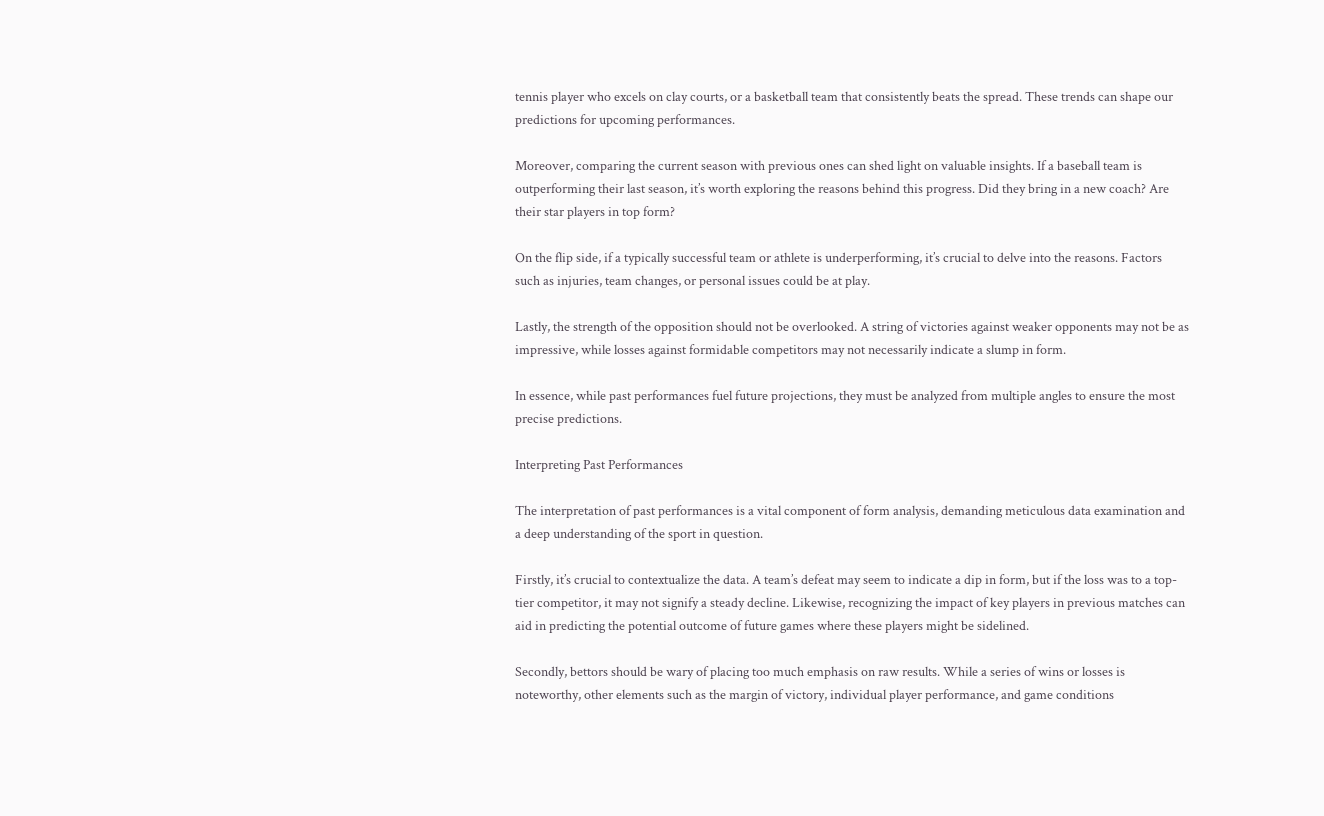tennis player who excels on clay courts, or a basketball team that consistently beats the spread. These trends can shape our predictions for upcoming performances.

Moreover, comparing the current season with previous ones can shed light on valuable insights. If a baseball team is outperforming their last season, it’s worth exploring the reasons behind this progress. Did they bring in a new coach? Are their star players in top form?

On the flip side, if a typically successful team or athlete is underperforming, it’s crucial to delve into the reasons. Factors such as injuries, team changes, or personal issues could be at play.

Lastly, the strength of the opposition should not be overlooked. A string of victories against weaker opponents may not be as impressive, while losses against formidable competitors may not necessarily indicate a slump in form.

In essence, while past performances fuel future projections, they must be analyzed from multiple angles to ensure the most precise predictions.

Interpreting Past Performances

The interpretation of past performances is a vital component of form analysis, demanding meticulous data examination and a deep understanding of the sport in question.

Firstly, it’s crucial to contextualize the data. A team’s defeat may seem to indicate a dip in form, but if the loss was to a top-tier competitor, it may not signify a steady decline. Likewise, recognizing the impact of key players in previous matches can aid in predicting the potential outcome of future games where these players might be sidelined.

Secondly, bettors should be wary of placing too much emphasis on raw results. While a series of wins or losses is noteworthy, other elements such as the margin of victory, individual player performance, and game conditions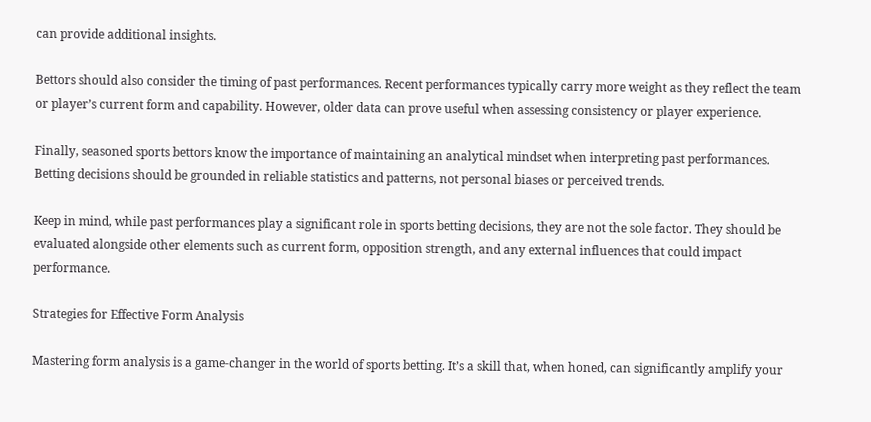can provide additional insights.

Bettors should also consider the timing of past performances. Recent performances typically carry more weight as they reflect the team or player’s current form and capability. However, older data can prove useful when assessing consistency or player experience.

Finally, seasoned sports bettors know the importance of maintaining an analytical mindset when interpreting past performances. Betting decisions should be grounded in reliable statistics and patterns, not personal biases or perceived trends.

Keep in mind, while past performances play a significant role in sports betting decisions, they are not the sole factor. They should be evaluated alongside other elements such as current form, opposition strength, and any external influences that could impact performance.

Strategies for Effective Form Analysis

Mastering form analysis is a game-changer in the world of sports betting. It’s a skill that, when honed, can significantly amplify your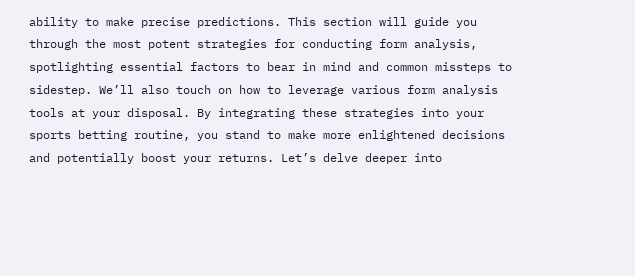ability to make precise predictions. This section will guide you through the most potent strategies for conducting form analysis, spotlighting essential factors to bear in mind and common missteps to sidestep. We’ll also touch on how to leverage various form analysis tools at your disposal. By integrating these strategies into your sports betting routine, you stand to make more enlightened decisions and potentially boost your returns. Let’s delve deeper into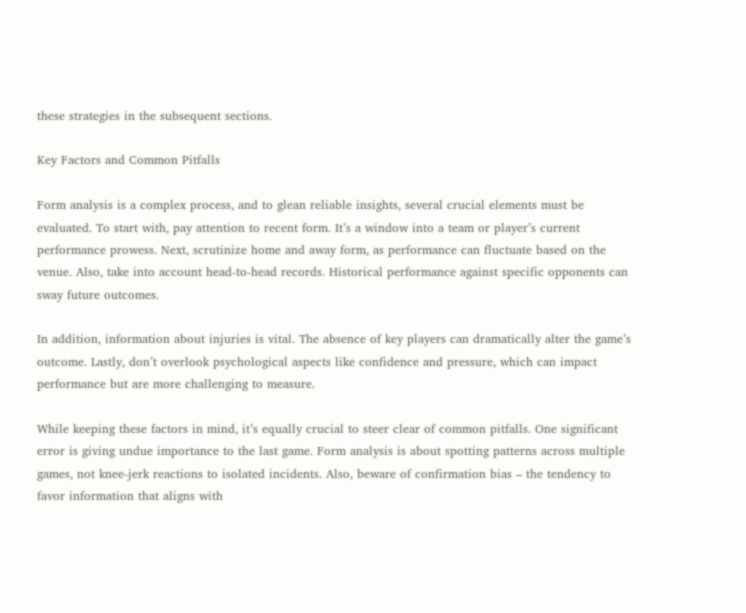these strategies in the subsequent sections.

Key Factors and Common Pitfalls

Form analysis is a complex process, and to glean reliable insights, several crucial elements must be evaluated. To start with, pay attention to recent form. It’s a window into a team or player’s current performance prowess. Next, scrutinize home and away form, as performance can fluctuate based on the venue. Also, take into account head-to-head records. Historical performance against specific opponents can sway future outcomes.

In addition, information about injuries is vital. The absence of key players can dramatically alter the game’s outcome. Lastly, don’t overlook psychological aspects like confidence and pressure, which can impact performance but are more challenging to measure.

While keeping these factors in mind, it’s equally crucial to steer clear of common pitfalls. One significant error is giving undue importance to the last game. Form analysis is about spotting patterns across multiple games, not knee-jerk reactions to isolated incidents. Also, beware of confirmation bias – the tendency to favor information that aligns with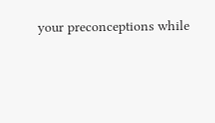your preconceptions while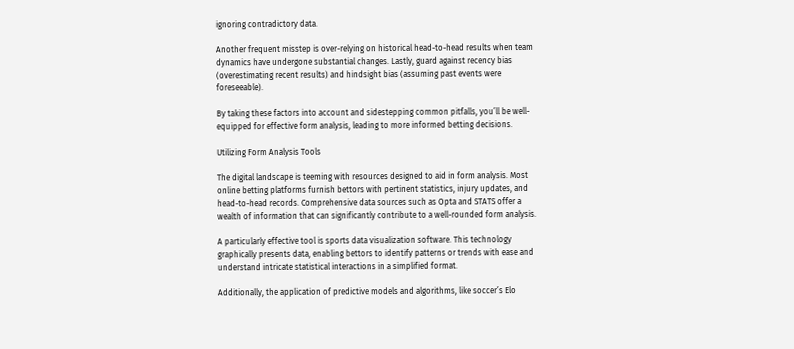ignoring contradictory data.

Another frequent misstep is over-relying on historical head-to-head results when team dynamics have undergone substantial changes. Lastly, guard against recency bias (overestimating recent results) and hindsight bias (assuming past events were foreseeable).

By taking these factors into account and sidestepping common pitfalls, you’ll be well-equipped for effective form analysis, leading to more informed betting decisions.

Utilizing Form Analysis Tools

The digital landscape is teeming with resources designed to aid in form analysis. Most online betting platforms furnish bettors with pertinent statistics, injury updates, and head-to-head records. Comprehensive data sources such as Opta and STATS offer a wealth of information that can significantly contribute to a well-rounded form analysis.

A particularly effective tool is sports data visualization software. This technology graphically presents data, enabling bettors to identify patterns or trends with ease and understand intricate statistical interactions in a simplified format.

Additionally, the application of predictive models and algorithms, like soccer’s Elo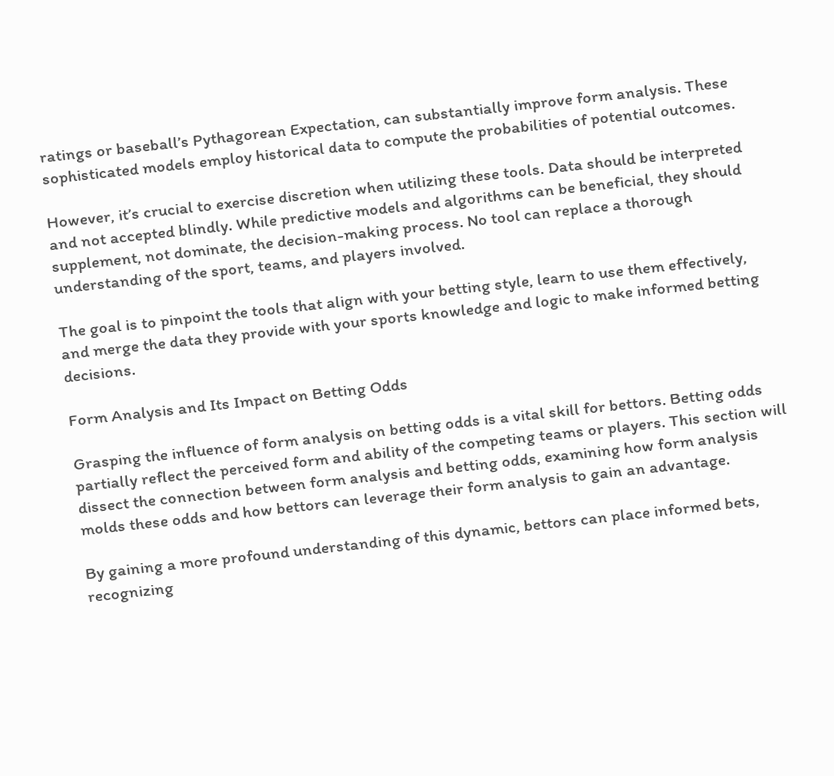ratings or baseball’s Pythagorean Expectation, can substantially improve form analysis. These sophisticated models employ historical data to compute the probabilities of potential outcomes.

However, it’s crucial to exercise discretion when utilizing these tools. Data should be interpreted and not accepted blindly. While predictive models and algorithms can be beneficial, they should supplement, not dominate, the decision-making process. No tool can replace a thorough understanding of the sport, teams, and players involved.

The goal is to pinpoint the tools that align with your betting style, learn to use them effectively, and merge the data they provide with your sports knowledge and logic to make informed betting decisions.

Form Analysis and Its Impact on Betting Odds

Grasping the influence of form analysis on betting odds is a vital skill for bettors. Betting odds partially reflect the perceived form and ability of the competing teams or players. This section will dissect the connection between form analysis and betting odds, examining how form analysis molds these odds and how bettors can leverage their form analysis to gain an advantage.

By gaining a more profound understanding of this dynamic, bettors can place informed bets, recognizing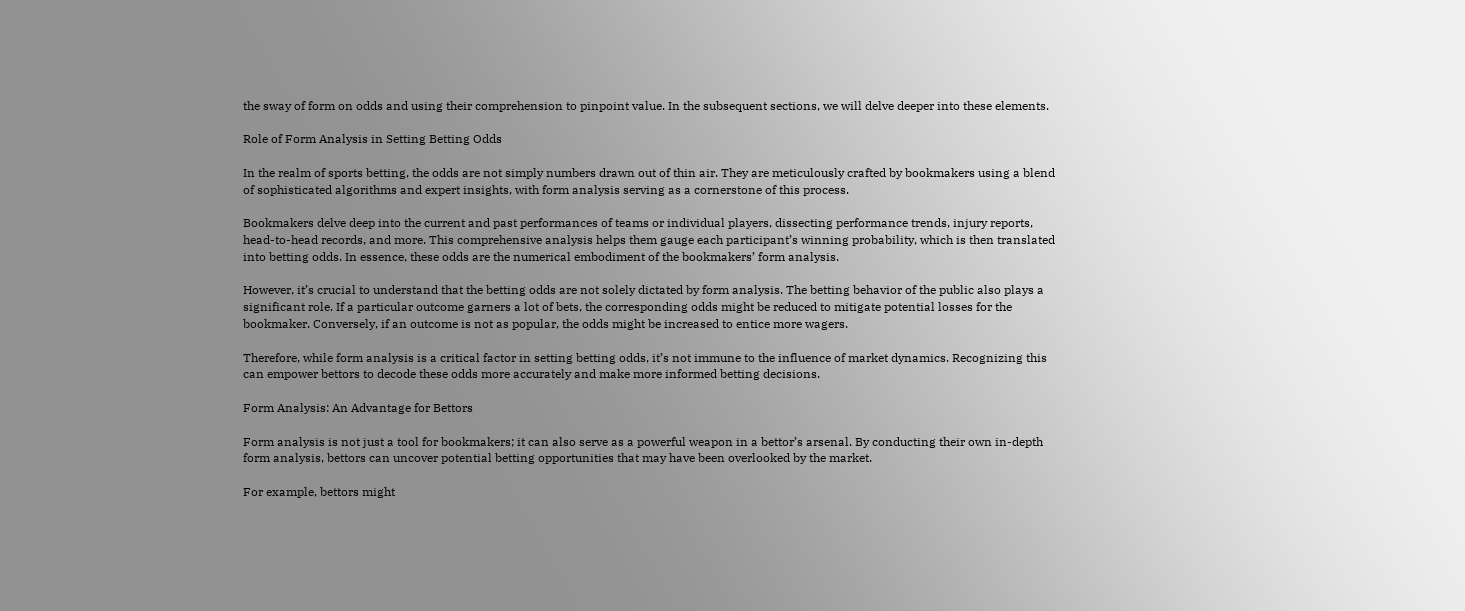the sway of form on odds and using their comprehension to pinpoint value. In the subsequent sections, we will delve deeper into these elements.

Role of Form Analysis in Setting Betting Odds

In the realm of sports betting, the odds are not simply numbers drawn out of thin air. They are meticulously crafted by bookmakers using a blend of sophisticated algorithms and expert insights, with form analysis serving as a cornerstone of this process.

Bookmakers delve deep into the current and past performances of teams or individual players, dissecting performance trends, injury reports, head-to-head records, and more. This comprehensive analysis helps them gauge each participant’s winning probability, which is then translated into betting odds. In essence, these odds are the numerical embodiment of the bookmakers’ form analysis.

However, it’s crucial to understand that the betting odds are not solely dictated by form analysis. The betting behavior of the public also plays a significant role. If a particular outcome garners a lot of bets, the corresponding odds might be reduced to mitigate potential losses for the bookmaker. Conversely, if an outcome is not as popular, the odds might be increased to entice more wagers.

Therefore, while form analysis is a critical factor in setting betting odds, it’s not immune to the influence of market dynamics. Recognizing this can empower bettors to decode these odds more accurately and make more informed betting decisions.

Form Analysis: An Advantage for Bettors

Form analysis is not just a tool for bookmakers; it can also serve as a powerful weapon in a bettor’s arsenal. By conducting their own in-depth form analysis, bettors can uncover potential betting opportunities that may have been overlooked by the market.

For example, bettors might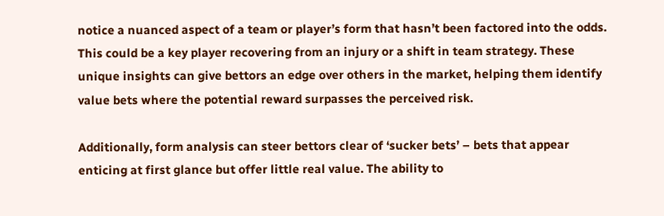notice a nuanced aspect of a team or player’s form that hasn’t been factored into the odds. This could be a key player recovering from an injury or a shift in team strategy. These unique insights can give bettors an edge over others in the market, helping them identify value bets where the potential reward surpasses the perceived risk.

Additionally, form analysis can steer bettors clear of ‘sucker bets’ – bets that appear enticing at first glance but offer little real value. The ability to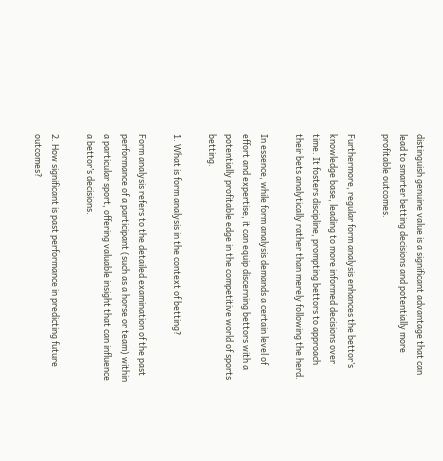distinguish genuine value is a significant advantage that can lead to smarter betting decisions and potentially more profitable outcomes.

Furthermore, regular form analysis enhances the bettor’s knowledge base, leading to more informed decisions over time. It fosters discipline, prompting bettors to approach their bets analytically rather than merely following the herd.

In essence, while form analysis demands a certain level of effort and expertise, it can equip discerning bettors with a potentially profitable edge in the competitive world of sports betting.

1. What is form analysis in the context of betting?

Form analysis refers to the detailed examination of the past performance of a participant (such as a horse or team) within a particular sport, offering valuable insight that can influence a bettor’s decisions.

2. How significant is past performance in predicting future outcomes?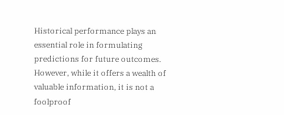Historical performance plays an essential role in formulating predictions for future outcomes. However, while it offers a wealth of valuable information, it is not a foolproof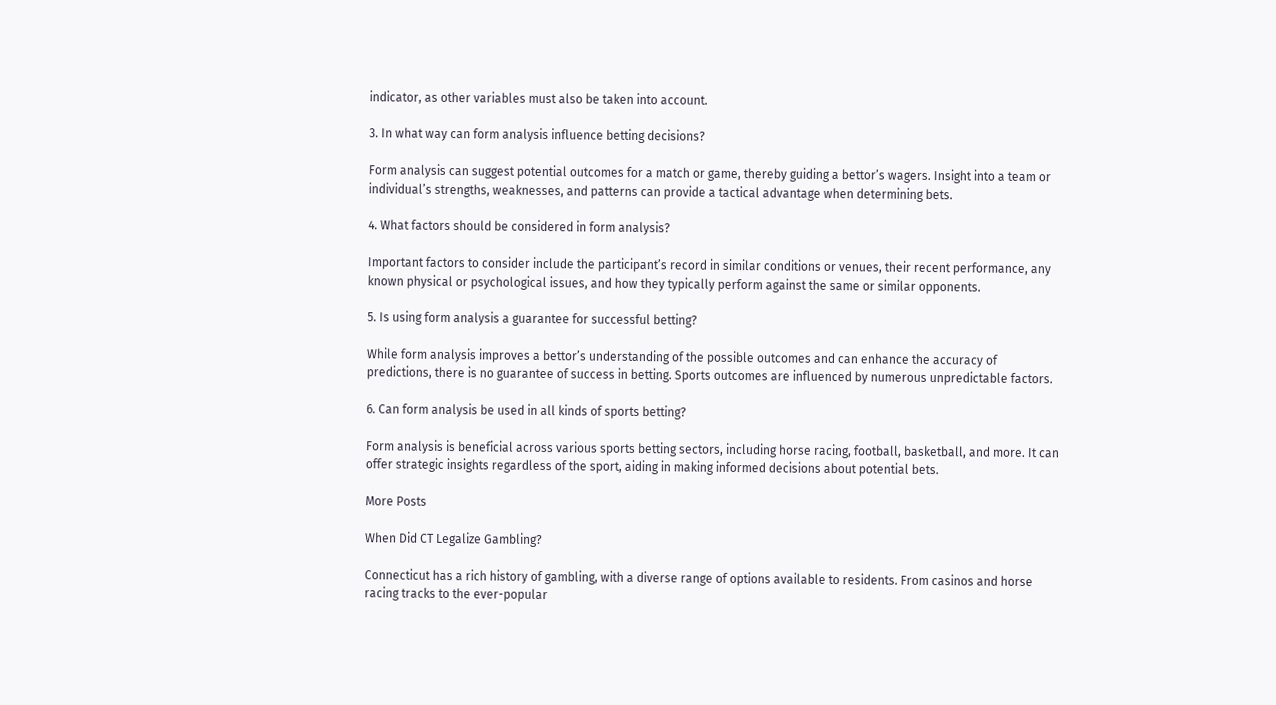indicator, as other variables must also be taken into account.

3. In what way can form analysis influence betting decisions?

Form analysis can suggest potential outcomes for a match or game, thereby guiding a bettor’s wagers. Insight into a team or individual’s strengths, weaknesses, and patterns can provide a tactical advantage when determining bets.

4. What factors should be considered in form analysis?

Important factors to consider include the participant’s record in similar conditions or venues, their recent performance, any known physical or psychological issues, and how they typically perform against the same or similar opponents.

5. Is using form analysis a guarantee for successful betting?

While form analysis improves a bettor’s understanding of the possible outcomes and can enhance the accuracy of predictions, there is no guarantee of success in betting. Sports outcomes are influenced by numerous unpredictable factors.

6. Can form analysis be used in all kinds of sports betting?

Form analysis is beneficial across various sports betting sectors, including horse racing, football, basketball, and more. It can offer strategic insights regardless of the sport, aiding in making informed decisions about potential bets.

More Posts

When Did CT Legalize Gambling?

Connecticut has a rich history of gambling, with a diverse range of options available to residents. From casinos and horse racing tracks to the ever-popular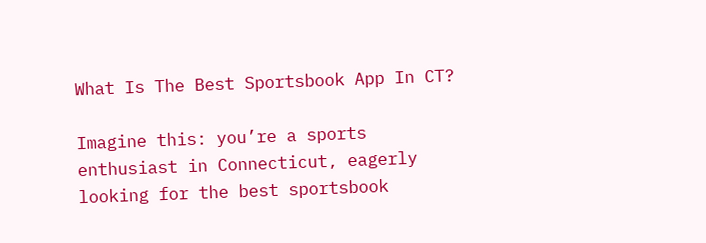What Is The Best Sportsbook App In CT?

Imagine this: you’re a sports enthusiast in Connecticut, eagerly looking for the best sportsbook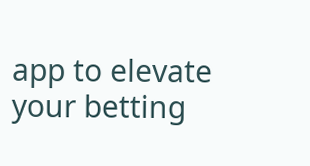app to elevate your betting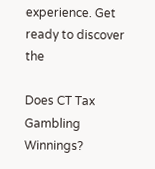experience. Get ready to discover the

Does CT Tax Gambling Winnings?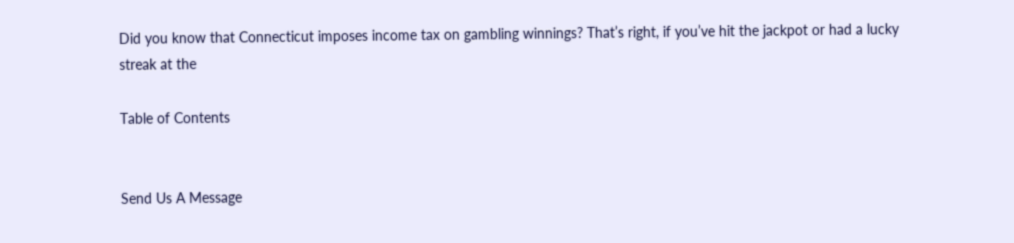Did you know that Connecticut imposes income tax on gambling winnings? That’s right, if you’ve hit the jackpot or had a lucky streak at the

Table of Contents


Send Us A Message